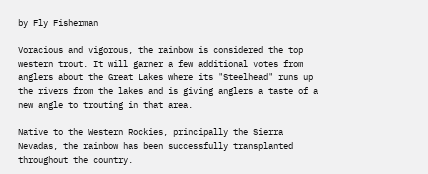by Fly Fisherman

Voracious and vigorous, the rainbow is considered the top western trout. It will garner a few additional votes from anglers about the Great Lakes where its "Steelhead" runs up the rivers from the lakes and is giving anglers a taste of a new angle to trouting in that area.

Native to the Western Rockies, principally the Sierra Nevadas, the rainbow has been successfully transplanted throughout the country.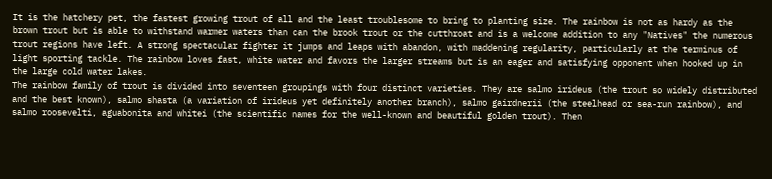It is the hatchery pet, the fastest growing trout of all and the least troublesome to bring to planting size. The rainbow is not as hardy as the brown trout but is able to withstand warmer waters than can the brook trout or the cutthroat and is a welcome addition to any "Natives" the numerous trout regions have left. A strong spectacular fighter it jumps and leaps with abandon, with maddening regularity, particularly at the terminus of light sporting tackle. The rainbow loves fast, white water and favors the larger streams but is an eager and satisfying opponent when hooked up in the large cold water lakes.
The rainbow family of trout is divided into seventeen groupings with four distinct varieties. They are salmo irideus (the trout so widely distributed and the best known), salmo shasta (a variation of irideus yet definitely another branch), salmo gairdnerii (the steelhead or sea-run rainbow), and salmo roosevelti, aguabonita and whitei (the scientific names for the well-known and beautiful golden trout). Then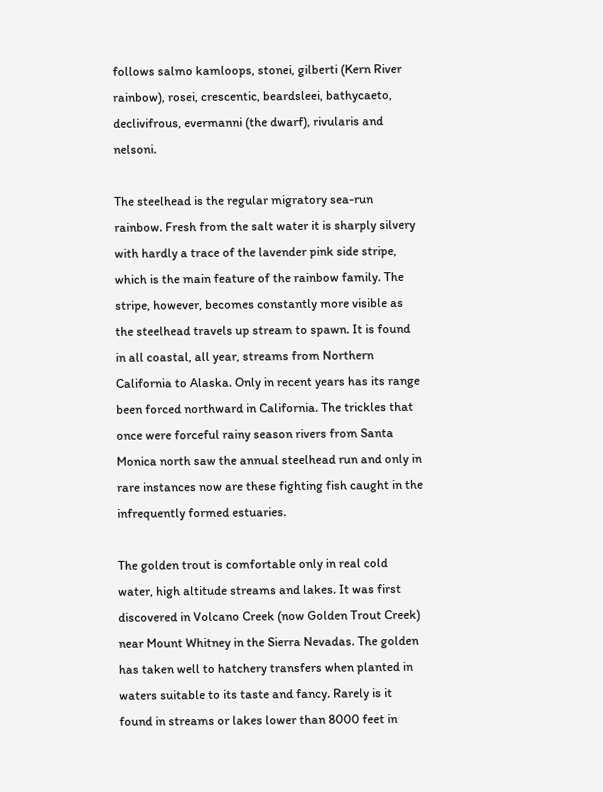follows salmo kamloops, stonei, gilberti (Kern River rainbow), rosei, crescentic, beardsleei, bathycaeto, declivifrous, evermanni (the dwarf), rivularis and nelsoni.

The steelhead is the regular migratory sea-run rainbow. Fresh from the salt water it is sharply silvery with hardly a trace of the lavender pink side stripe, which is the main feature of the rainbow family. The stripe, however, becomes constantly more visible as the steelhead travels up stream to spawn. It is found in all coastal, all year, streams from Northern California to Alaska. Only in recent years has its range been forced northward in California. The trickles that once were forceful rainy season rivers from Santa Monica north saw the annual steelhead run and only in rare instances now are these fighting fish caught in the infrequently formed estuaries.

The golden trout is comfortable only in real cold water, high altitude streams and lakes. It was first discovered in Volcano Creek (now Golden Trout Creek) near Mount Whitney in the Sierra Nevadas. The golden has taken well to hatchery transfers when planted in waters suitable to its taste and fancy. Rarely is it found in streams or lakes lower than 8000 feet in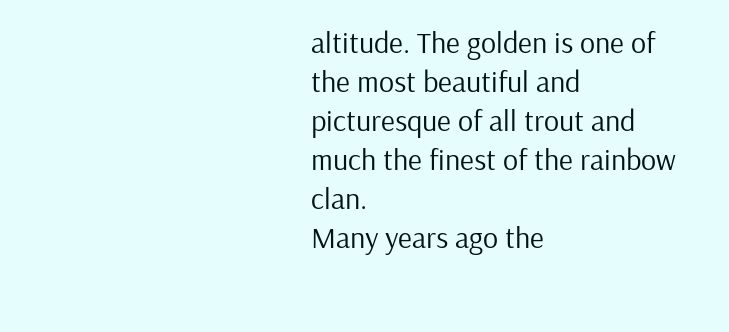altitude. The golden is one of the most beautiful and picturesque of all trout and much the finest of the rainbow clan.
Many years ago the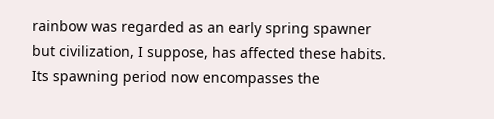rainbow was regarded as an early spring spawner but civilization, I suppose, has affected these habits. Its spawning period now encompasses the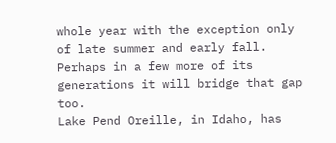whole year with the exception only of late summer and early fall. Perhaps in a few more of its generations it will bridge that gap too.
Lake Pend Oreille, in Idaho, has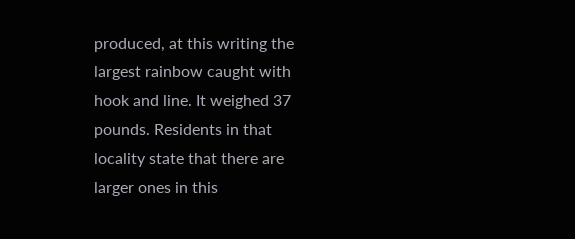produced, at this writing the largest rainbow caught with hook and line. It weighed 37 pounds. Residents in that locality state that there are larger ones in this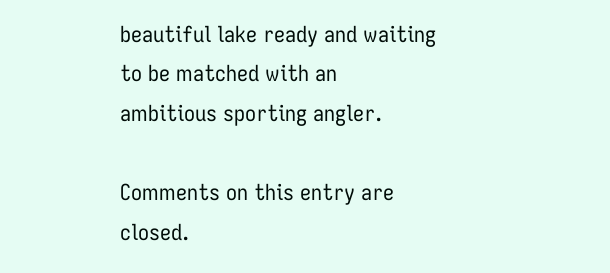beautiful lake ready and waiting to be matched with an ambitious sporting angler.

Comments on this entry are closed.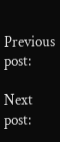Previous post:

Next post: